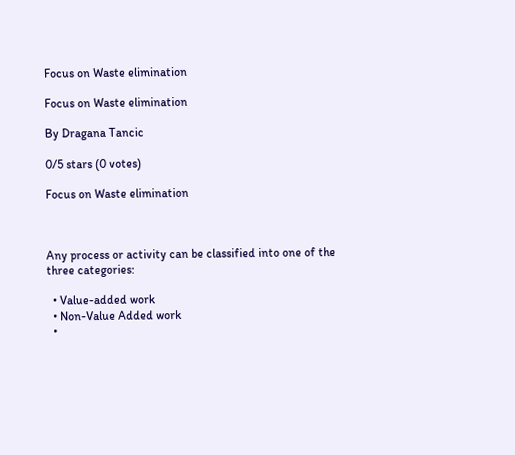Focus on Waste elimination

Focus on Waste elimination

By Dragana Tancic

0/5 stars (0 votes)

Focus on Waste elimination



Any process or activity can be classified into one of the three categories:

  • Value-added work
  • Non-Value Added work
  •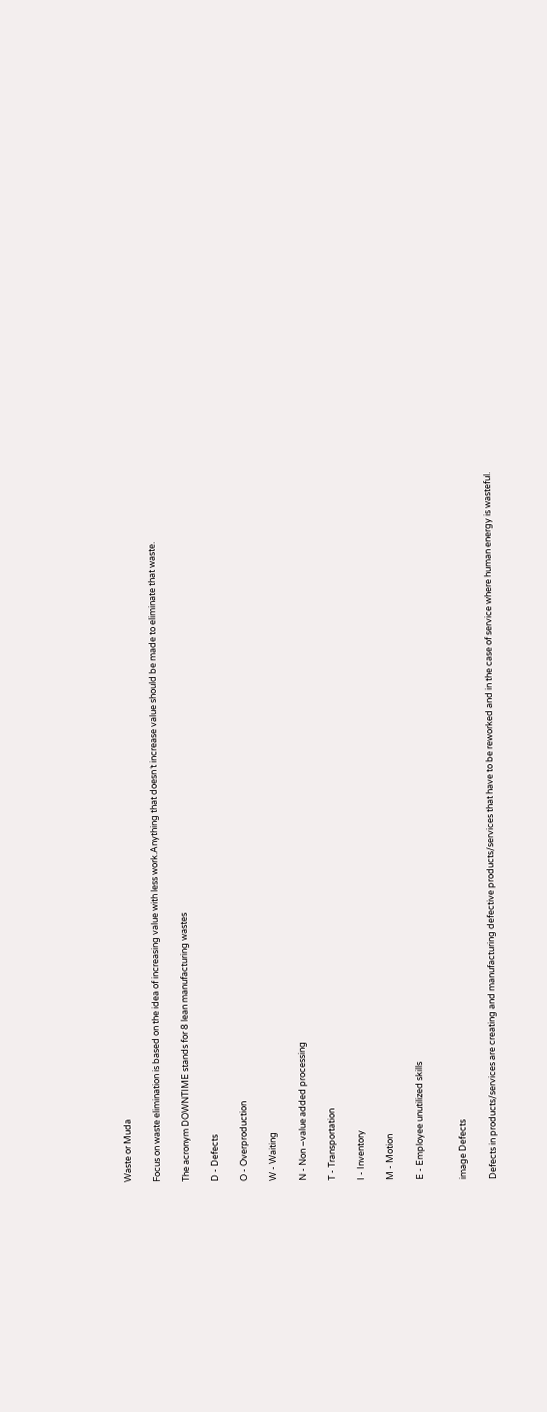Waste or Muda

Focus on waste elimination is based on the idea of increasing value with less work.Anything that doesn´t increase value should be made to eliminate that waste.

The acronym DOWNTIME stands for 8 lean manufacturing wastes

D - Defects

O - Overproduction

W - Waiting

N - Non –value added processing

T - Transportation

I - Inventory

M - Motion

E - Employee unutilized skills


image Defects

Defects in products/services are creating and manufacturing defective products/services that have to be reworked and in the case of service where human energy is wasteful.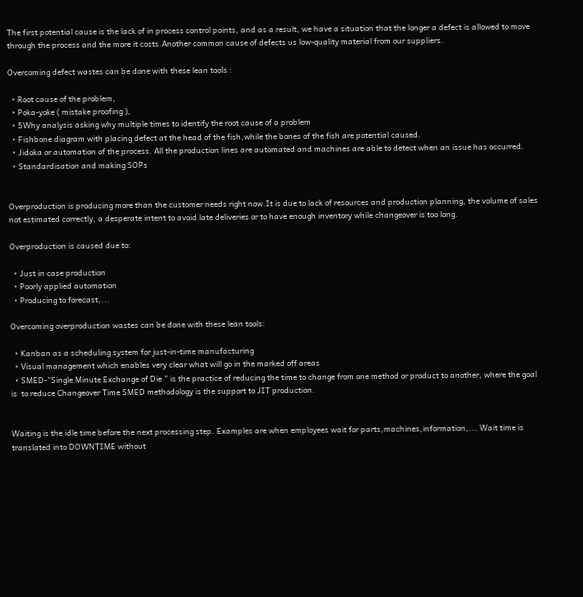The first potential cause is the lack of in process control points, and as a result, we have a situation that the longer a defect is allowed to move through the process and the more it costs.Another common cause of defects us low-quality material from our suppliers.

Overcoming defect wastes can be done with these lean tools :

  • Root cause of the problem,
  • Poka-yoke ( mistake proofing ),
  • 5Why analysis asking why multiple times to identify the root cause of a problem
  • Fishbone diagram with placing defect at the head of the fish,while the bones of the fish are potential caused.
  • Jidoka or automation of the process. All the production lines are automated and machines are able to detect when an issue has occurred.
  • Standardisation and making SOPs


Overproduction is producing more than the customer needs right now.It is due to lack of resources and production planning, the volume of sales not estimated correctly, a desperate intent to avoid late deliveries or to have enough inventory while changeover is too long.

Overproduction is caused due to:

  • Just in case production
  • Poorly applied automation
  • Producing to forecast,...

Overcoming overproduction wastes can be done with these lean tools:

  • Kanban as a scheduling system for just-in-time manufacturing
  • Visual management which enables very clear what will go in the marked off areas
  • SMED-”Single Minute Exchange of Die ” is the practice of reducing the time to change from one method or product to another, where the goal is  to reduce Changeover Time SMED methodology is the support to JIT production.


Waiting is the idle time before the next processing step. Examples are when employees wait for parts,machines,information,... Wait time is translated into DOWNTIME without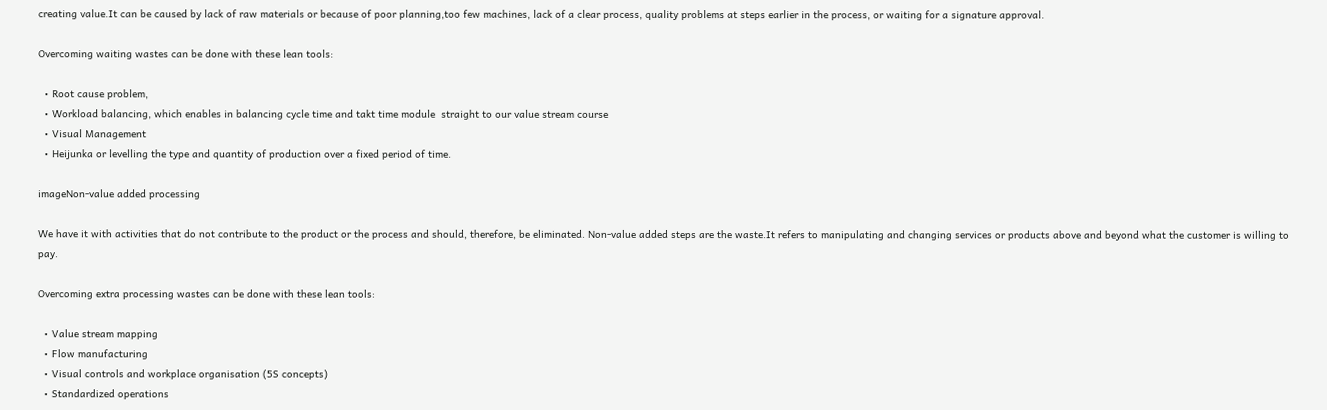creating value.It can be caused by lack of raw materials or because of poor planning,too few machines, lack of a clear process, quality problems at steps earlier in the process, or waiting for a signature approval.

Overcoming waiting wastes can be done with these lean tools:

  • Root cause problem,
  • Workload balancing, which enables in balancing cycle time and takt time module  straight to our value stream course
  • Visual Management
  • Heijunka or levelling the type and quantity of production over a fixed period of time.

imageNon-value added processing

We have it with activities that do not contribute to the product or the process and should, therefore, be eliminated. Non-value added steps are the waste.It refers to manipulating and changing services or products above and beyond what the customer is willing to pay.

Overcoming extra processing wastes can be done with these lean tools:

  • Value stream mapping
  • Flow manufacturing
  • Visual controls and workplace organisation (5S concepts)
  • Standardized operations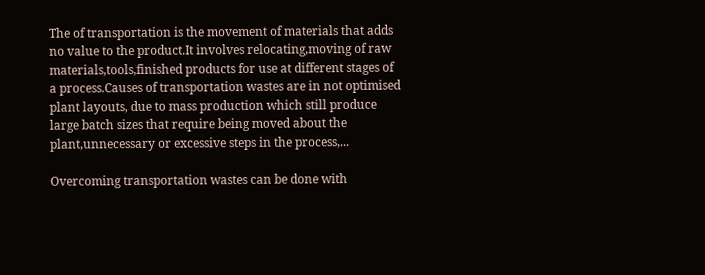The of transportation is the movement of materials that adds no value to the product.It involves relocating,moving of raw materials,tools,finished products for use at different stages of a process.Causes of transportation wastes are in not optimised plant layouts, due to mass production which still produce large batch sizes that require being moved about the plant,unnecessary or excessive steps in the process,...

Overcoming transportation wastes can be done with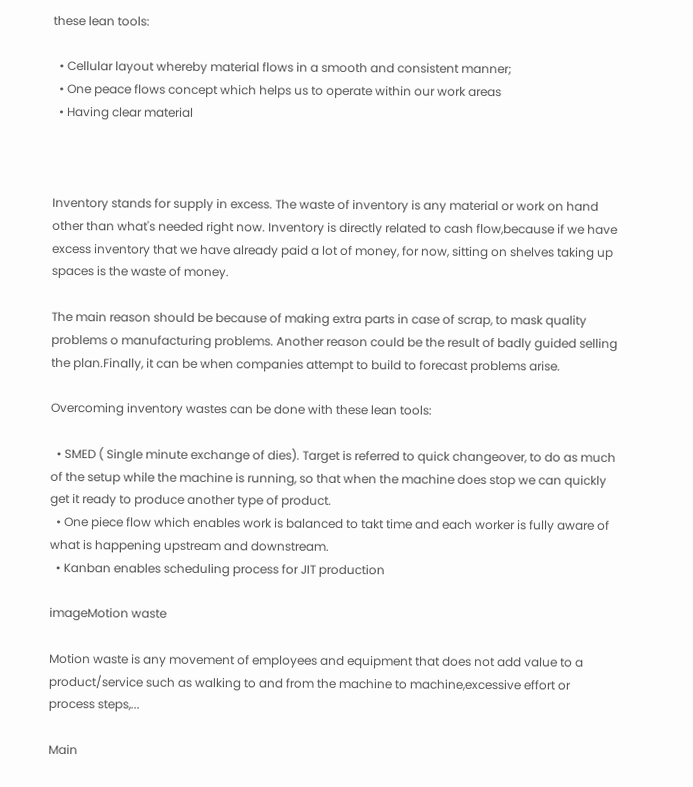these lean tools:

  • Cellular layout whereby material flows in a smooth and consistent manner;
  • One peace flows concept which helps us to operate within our work areas
  • Having clear material



Inventory stands for supply in excess. The waste of inventory is any material or work on hand other than what's needed right now. Inventory is directly related to cash flow,because if we have excess inventory that we have already paid a lot of money, for now, sitting on shelves taking up spaces is the waste of money.

The main reason should be because of making extra parts in case of scrap, to mask quality problems o manufacturing problems. Another reason could be the result of badly guided selling the plan.Finally, it can be when companies attempt to build to forecast problems arise.

Overcoming inventory wastes can be done with these lean tools:

  • SMED ( Single minute exchange of dies). Target is referred to quick changeover, to do as much of the setup while the machine is running, so that when the machine does stop we can quickly get it ready to produce another type of product.
  • One piece flow which enables work is balanced to takt time and each worker is fully aware of what is happening upstream and downstream.
  • Kanban enables scheduling process for JIT production

imageMotion waste

Motion waste is any movement of employees and equipment that does not add value to a product/service such as walking to and from the machine to machine,excessive effort or process steps,...

Main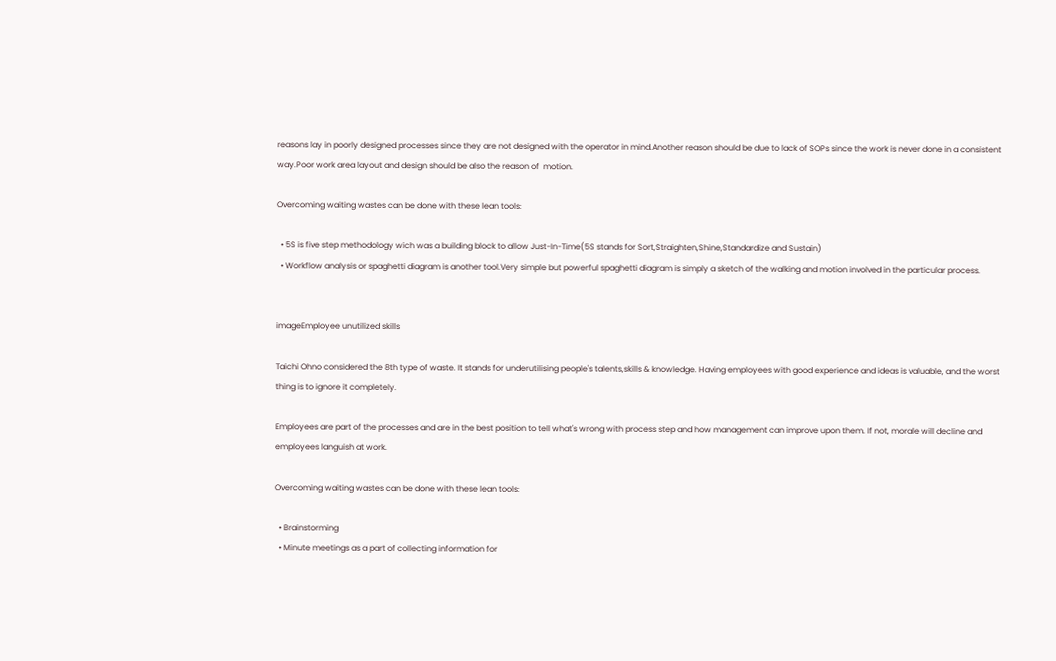reasons lay in poorly designed processes since they are not designed with the operator in mind.Another reason should be due to lack of SOPs since the work is never done in a consistent way.Poor work area layout and design should be also the reason of  motion.

Overcoming waiting wastes can be done with these lean tools:

  • 5S is five step methodology wich was a building block to allow Just-In-Time(5S stands for Sort,Straighten,Shine,Standardize and Sustain)
  • Workflow analysis or spaghetti diagram is another tool.Very simple but powerful spaghetti diagram is simply a sketch of the walking and motion involved in the particular process.


imageEmployee unutilized skills

Taichi Ohno considered the 8th type of waste. It stands for underutilising people's talents,skills & knowledge. Having employees with good experience and ideas is valuable, and the worst thing is to ignore it completely.

Employees are part of the processes and are in the best position to tell what's wrong with process step and how management can improve upon them. If not, morale will decline and employees languish at work.

Overcoming waiting wastes can be done with these lean tools:

  • Brainstorming
  • Minute meetings as a part of collecting information for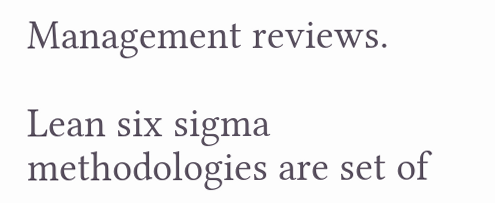Management reviews.

Lean six sigma methodologies are set of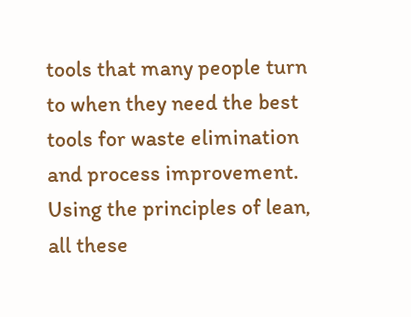tools that many people turn to when they need the best tools for waste elimination and process improvement. Using the principles of lean, all these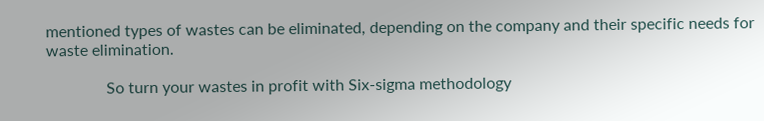mentioned types of wastes can be eliminated, depending on the company and their specific needs for waste elimination.

               So turn your wastes in profit with Six-sigma methodology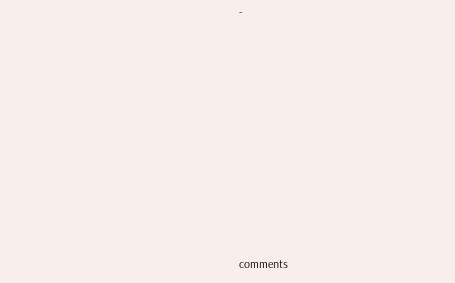-













comments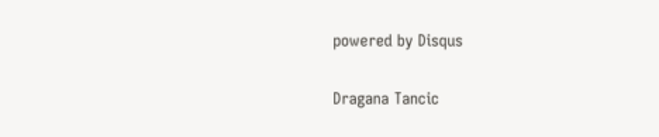powered by Disqus

Dragana Tancic